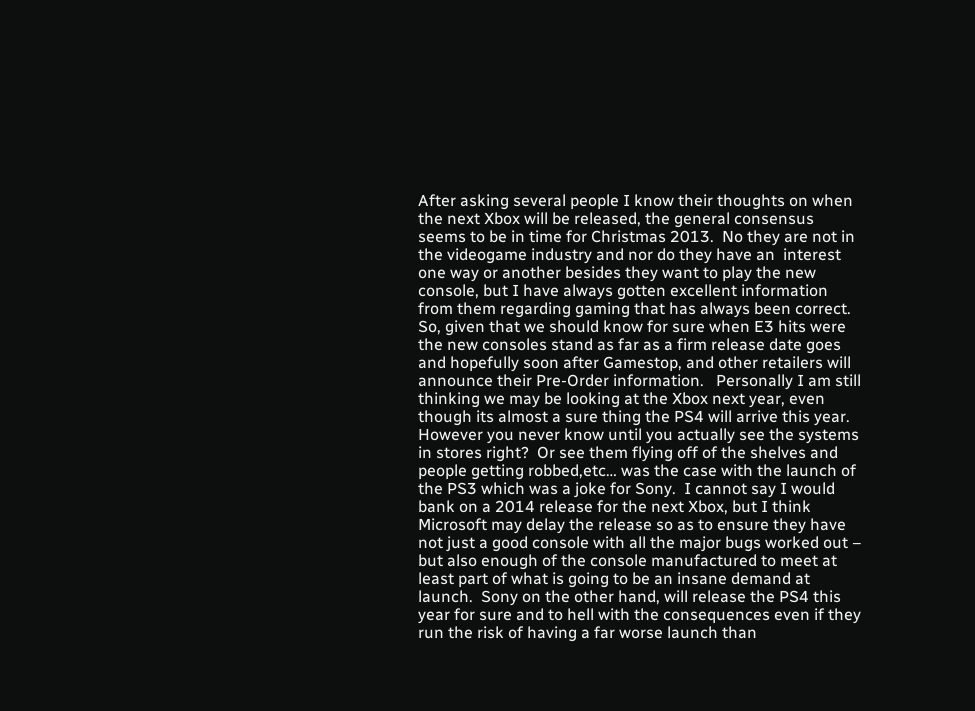After asking several people I know their thoughts on when the next Xbox will be released, the general consensus seems to be in time for Christmas 2013.  No they are not in the videogame industry and nor do they have an  interest one way or another besides they want to play the new console, but I have always gotten excellent information from them regarding gaming that has always been correct.  So, given that we should know for sure when E3 hits were the new consoles stand as far as a firm release date goes and hopefully soon after Gamestop, and other retailers will announce their Pre-Order information.   Personally I am still thinking we may be looking at the Xbox next year, even though its almost a sure thing the PS4 will arrive this year.  However you never know until you actually see the systems in stores right?  Or see them flying off of the shelves and people getting robbed,etc… was the case with the launch of the PS3 which was a joke for Sony.  I cannot say I would bank on a 2014 release for the next Xbox, but I think Microsoft may delay the release so as to ensure they have not just a good console with all the major bugs worked out – but also enough of the console manufactured to meet at least part of what is going to be an insane demand at launch.  Sony on the other hand, will release the PS4 this year for sure and to hell with the consequences even if they run the risk of having a far worse launch than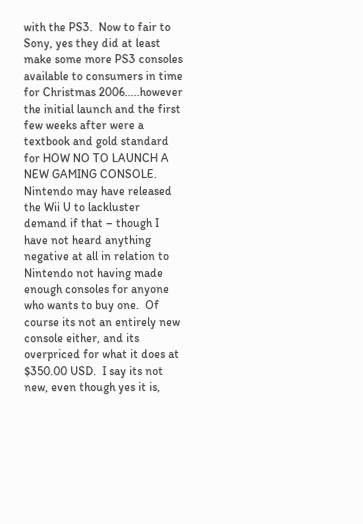with the PS3.  Now to fair to Sony, yes they did at least make some more PS3 consoles available to consumers in time for Christmas 2006…..however the initial launch and the first few weeks after were a textbook and gold standard for HOW NO TO LAUNCH A NEW GAMING CONSOLE.  Nintendo may have released the Wii U to lackluster demand if that – though I have not heard anything negative at all in relation to Nintendo not having made enough consoles for anyone who wants to buy one.  Of course its not an entirely new console either, and its overpriced for what it does at $350.00 USD.  I say its not new, even though yes it is,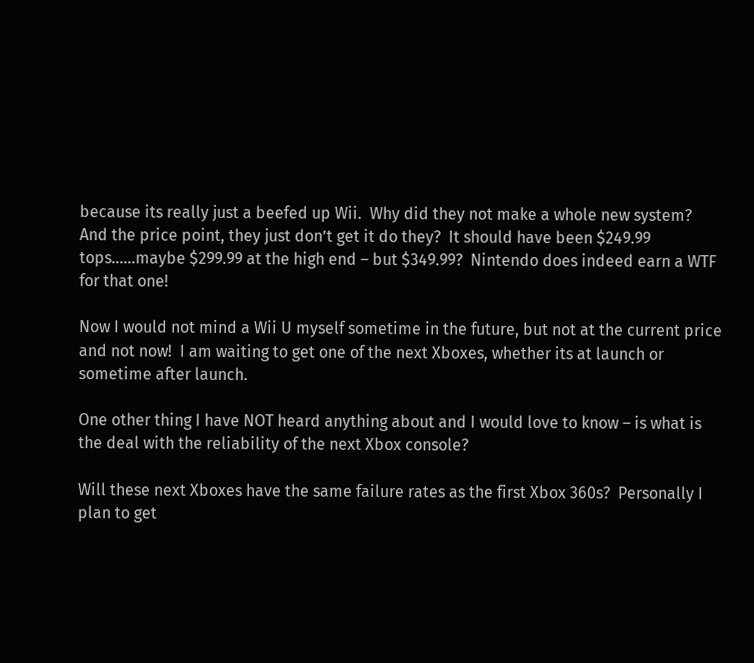because its really just a beefed up Wii.  Why did they not make a whole new system?  And the price point, they just don’t get it do they?  It should have been $249.99 tops……maybe $299.99 at the high end – but $349.99?  Nintendo does indeed earn a WTF for that one!

Now I would not mind a Wii U myself sometime in the future, but not at the current price and not now!  I am waiting to get one of the next Xboxes, whether its at launch or sometime after launch.

One other thing I have NOT heard anything about and I would love to know – is what is the deal with the reliability of the next Xbox console?

Will these next Xboxes have the same failure rates as the first Xbox 360s?  Personally I plan to get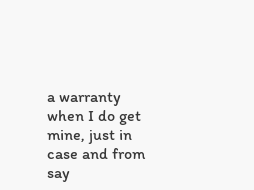a warranty when I do get mine, just in case and from say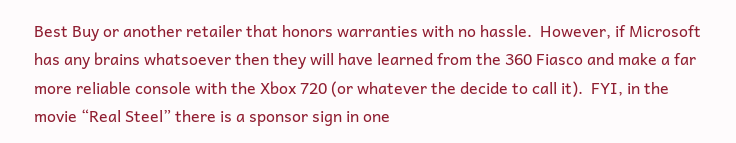Best Buy or another retailer that honors warranties with no hassle.  However, if Microsoft has any brains whatsoever then they will have learned from the 360 Fiasco and make a far more reliable console with the Xbox 720 (or whatever the decide to call it).  FYI, in the movie “Real Steel” there is a sponsor sign in one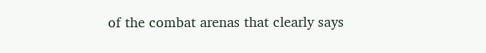of the combat arenas that clearly says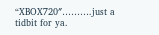“XBOX720″……….just a tidbit for ya.